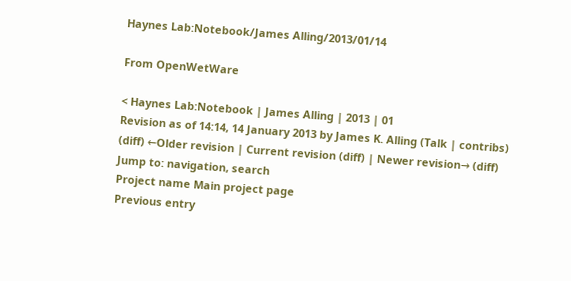Haynes Lab:Notebook/James Alling/2013/01/14

From OpenWetWare

< Haynes Lab:Notebook | James Alling | 2013 | 01
Revision as of 14:14, 14 January 2013 by James K. Alling (Talk | contribs)
(diff) ←Older revision | Current revision (diff) | Newer revision→ (diff)
Jump to: navigation, search
Project name Main project page
Previous entry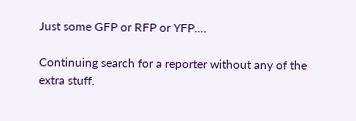Just some GFP or RFP or YFP....

Continuing search for a reporter without any of the extra stuff.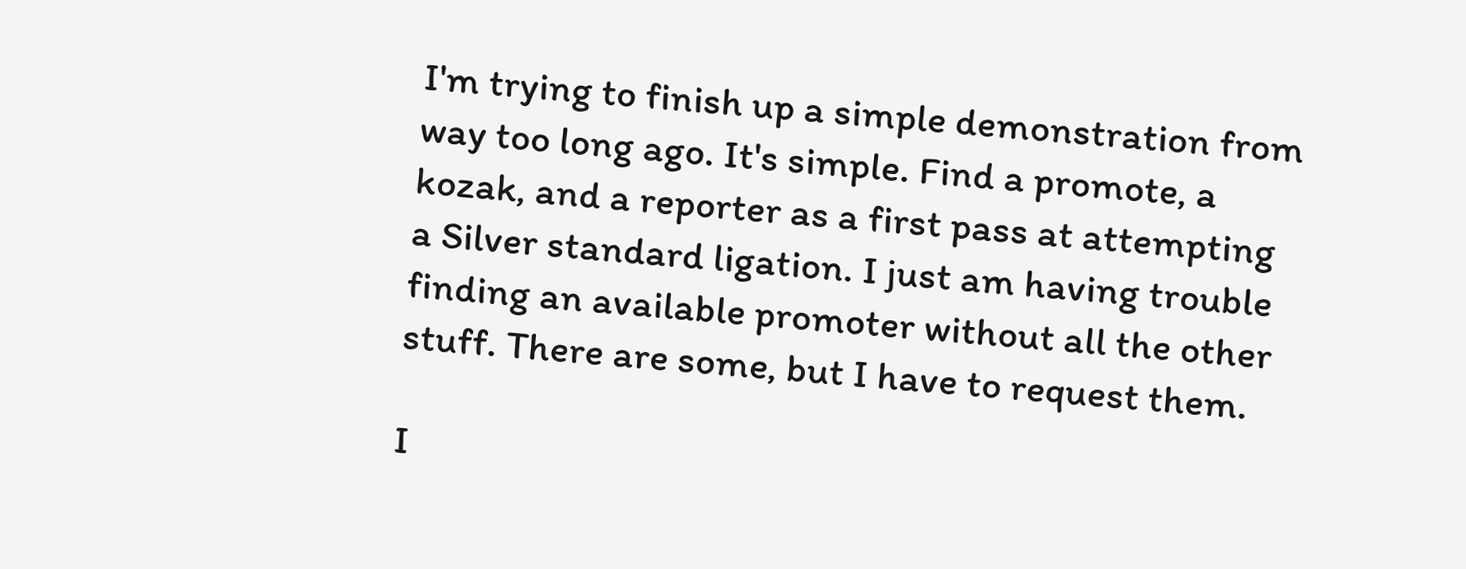I'm trying to finish up a simple demonstration from way too long ago. It's simple. Find a promote, a kozak, and a reporter as a first pass at attempting a Silver standard ligation. I just am having trouble finding an available promoter without all the other stuff. There are some, but I have to request them.

I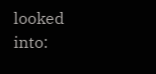looked into: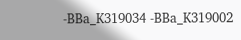-BBa_K319034 -BBa_K319002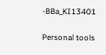-BBa_KI13401

Personal tools